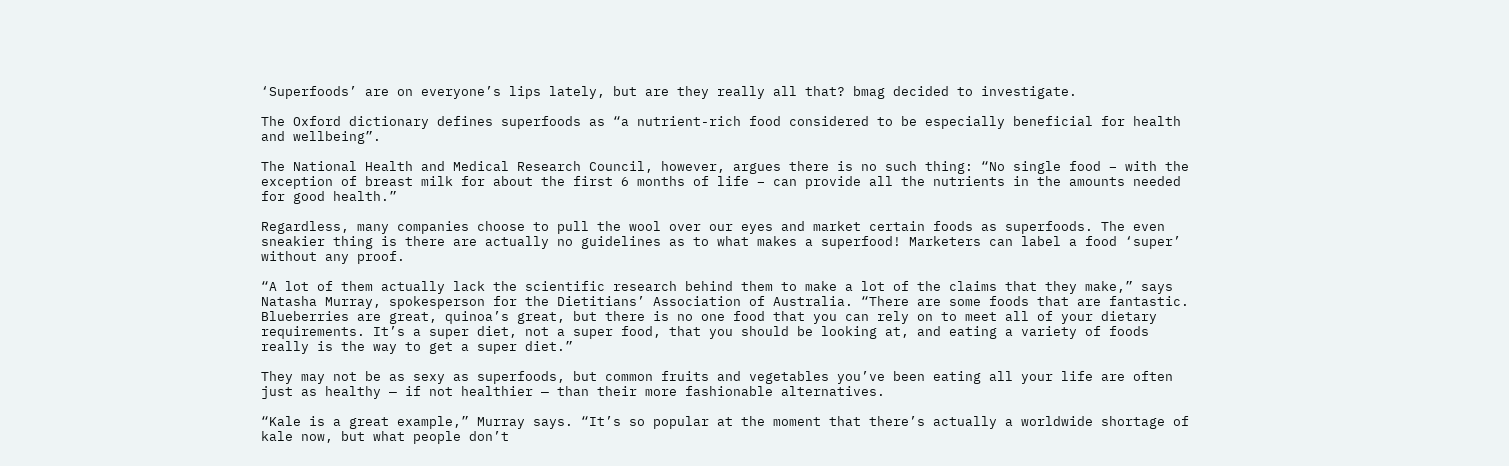‘Superfoods’ are on everyone’s lips lately, but are they really all that? bmag decided to investigate.

The Oxford dictionary defines superfoods as “a nutrient-rich food considered to be especially beneficial for health and wellbeing”.

The National Health and Medical Research Council, however, argues there is no such thing: “No single food – with the exception of breast milk for about the first 6 months of life – can provide all the nutrients in the amounts needed for good health.”

Regardless, many companies choose to pull the wool over our eyes and market certain foods as superfoods. The even sneakier thing is there are actually no guidelines as to what makes a superfood! Marketers can label a food ‘super’ without any proof.

“A lot of them actually lack the scientific research behind them to make a lot of the claims that they make,” says Natasha Murray, spokesperson for the Dietitians’ Association of Australia. “There are some foods that are fantastic. Blueberries are great, quinoa’s great, but there is no one food that you can rely on to meet all of your dietary requirements. It’s a super diet, not a super food, that you should be looking at, and eating a variety of foods really is the way to get a super diet.”

They may not be as sexy as superfoods, but common fruits and vegetables you’ve been eating all your life are often just as healthy — if not healthier — than their more fashionable alternatives.

“Kale is a great example,” Murray says. “It’s so popular at the moment that there’s actually a worldwide shortage of kale now, but what people don’t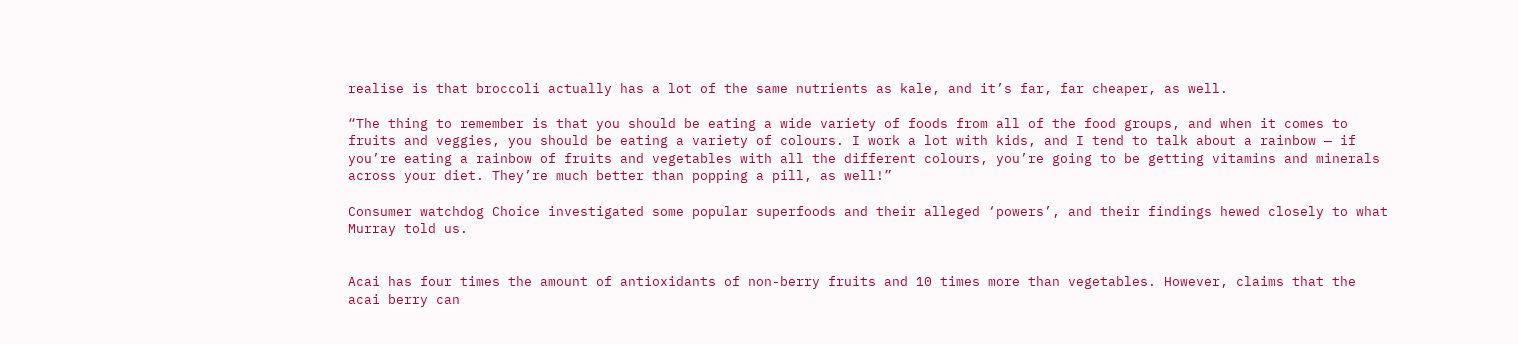realise is that broccoli actually has a lot of the same nutrients as kale, and it’s far, far cheaper, as well.

“The thing to remember is that you should be eating a wide variety of foods from all of the food groups, and when it comes to fruits and veggies, you should be eating a variety of colours. I work a lot with kids, and I tend to talk about a rainbow — if you’re eating a rainbow of fruits and vegetables with all the different colours, you’re going to be getting vitamins and minerals across your diet. They’re much better than popping a pill, as well!”

Consumer watchdog Choice investigated some popular superfoods and their alleged ‘powers’, and their findings hewed closely to what Murray told us.


Acai has four times the amount of antioxidants of non-berry fruits and 10 times more than vegetables. However, claims that the acai berry can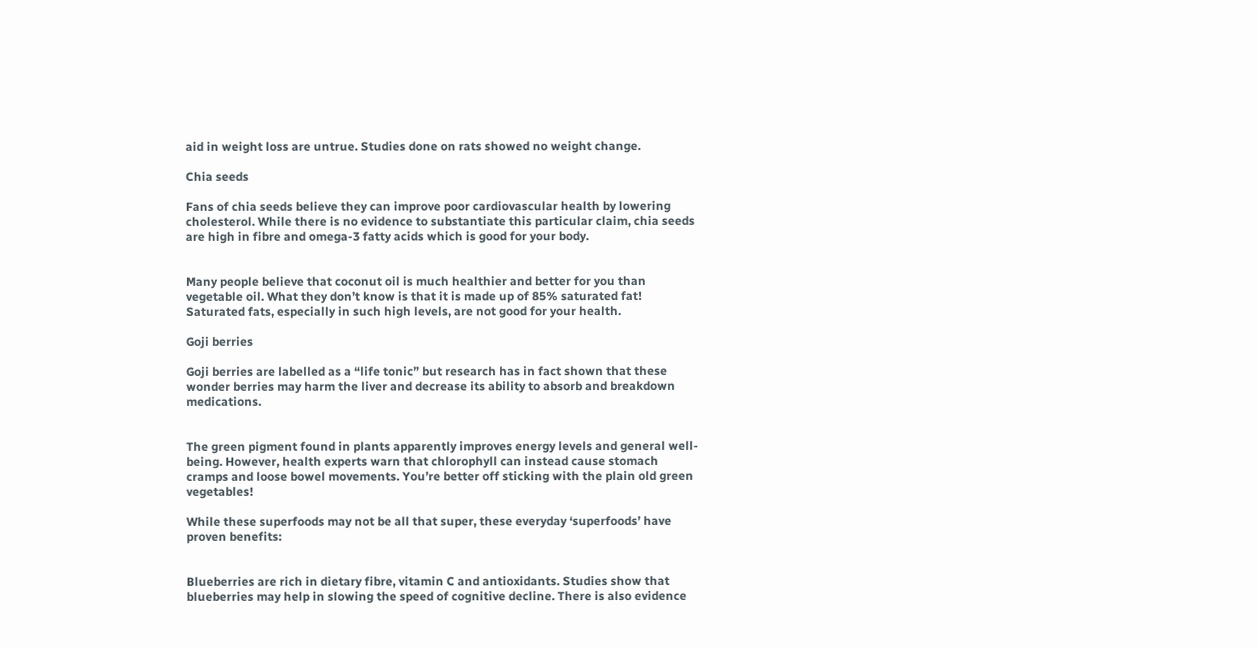aid in weight loss are untrue. Studies done on rats showed no weight change.

Chia seeds

Fans of chia seeds believe they can improve poor cardiovascular health by lowering cholesterol. While there is no evidence to substantiate this particular claim, chia seeds are high in fibre and omega-3 fatty acids which is good for your body.


Many people believe that coconut oil is much healthier and better for you than vegetable oil. What they don’t know is that it is made up of 85% saturated fat! Saturated fats, especially in such high levels, are not good for your health.

Goji berries

Goji berries are labelled as a “life tonic” but research has in fact shown that these wonder berries may harm the liver and decrease its ability to absorb and breakdown medications.


The green pigment found in plants apparently improves energy levels and general well-being. However, health experts warn that chlorophyll can instead cause stomach cramps and loose bowel movements. You’re better off sticking with the plain old green vegetables!

While these superfoods may not be all that super, these everyday ‘superfoods’ have proven benefits:


Blueberries are rich in dietary fibre, vitamin C and antioxidants. Studies show that blueberries may help in slowing the speed of cognitive decline. There is also evidence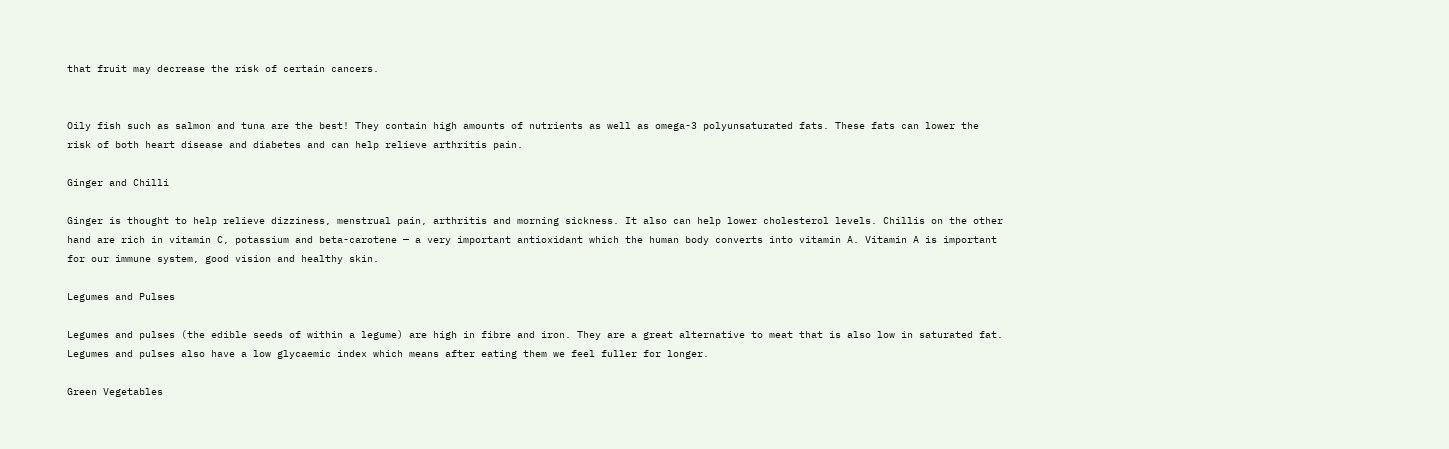that fruit may decrease the risk of certain cancers.


Oily fish such as salmon and tuna are the best! They contain high amounts of nutrients as well as omega-3 polyunsaturated fats. These fats can lower the risk of both heart disease and diabetes and can help relieve arthritis pain.

Ginger and Chilli

Ginger is thought to help relieve dizziness, menstrual pain, arthritis and morning sickness. It also can help lower cholesterol levels. Chillis on the other hand are rich in vitamin C, potassium and beta-carotene — a very important antioxidant which the human body converts into vitamin A. Vitamin A is important for our immune system, good vision and healthy skin.

Legumes and Pulses

Legumes and pulses (the edible seeds of within a legume) are high in fibre and iron. They are a great alternative to meat that is also low in saturated fat. Legumes and pulses also have a low glycaemic index which means after eating them we feel fuller for longer.

Green Vegetables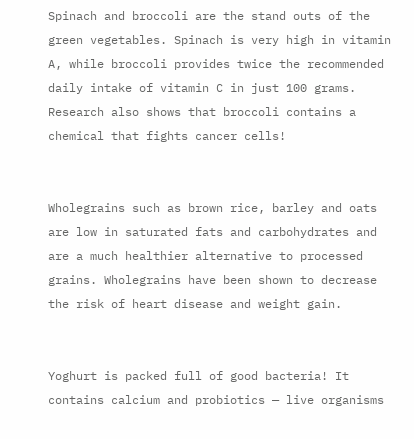Spinach and broccoli are the stand outs of the green vegetables. Spinach is very high in vitamin A, while broccoli provides twice the recommended daily intake of vitamin C in just 100 grams. Research also shows that broccoli contains a chemical that fights cancer cells!


Wholegrains such as brown rice, barley and oats are low in saturated fats and carbohydrates and are a much healthier alternative to processed grains. Wholegrains have been shown to decrease the risk of heart disease and weight gain.


Yoghurt is packed full of good bacteria! It contains calcium and probiotics — live organisms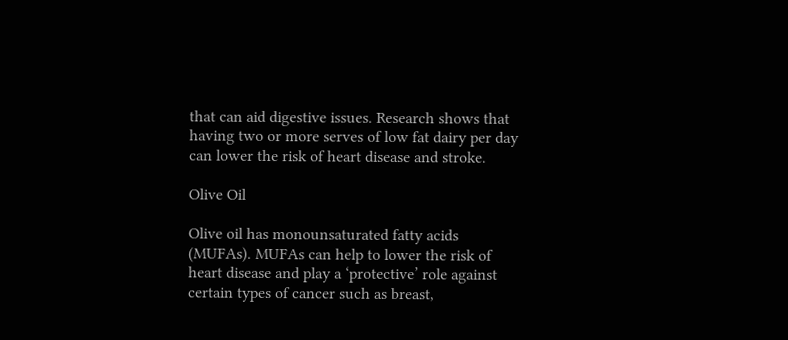that can aid digestive issues. Research shows that having two or more serves of low fat dairy per day can lower the risk of heart disease and stroke.

Olive Oil

Olive oil has monounsaturated fatty acids (MUFAs). MUFAs can help to lower the risk of heart disease and play a ‘protective’ role against certain types of cancer such as breast,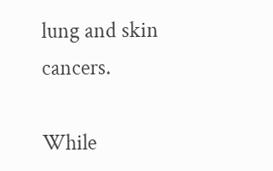lung and skin cancers.

While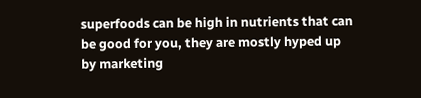superfoods can be high in nutrients that can be good for you, they are mostly hyped up by marketing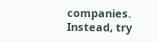companies. Instead, try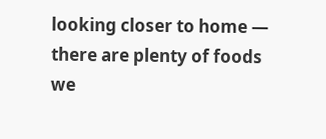looking closer to home — there are plenty of foods we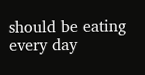should be eating every day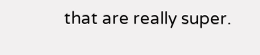that are really super.